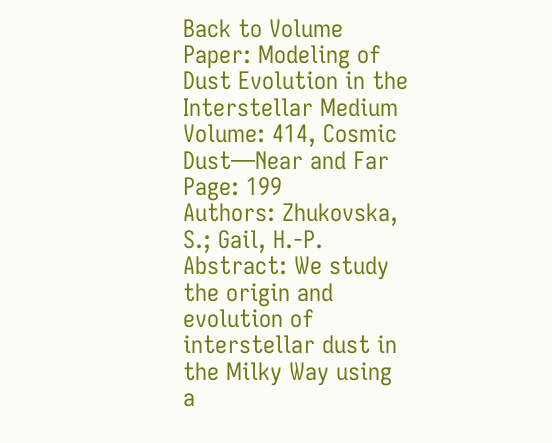Back to Volume
Paper: Modeling of Dust Evolution in the Interstellar Medium
Volume: 414, Cosmic Dust—Near and Far
Page: 199
Authors: Zhukovska, S.; Gail, H.-P.
Abstract: We study the origin and evolution of interstellar dust in the Milky Way using a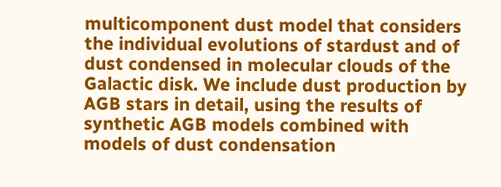multicomponent dust model that considers the individual evolutions of stardust and of dust condensed in molecular clouds of the Galactic disk. We include dust production by AGB stars in detail, using the results of synthetic AGB models combined with models of dust condensation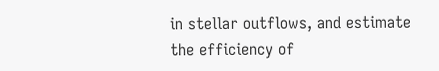in stellar outflows, and estimate the efficiency of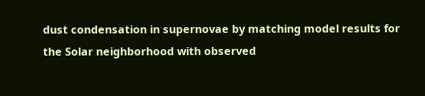dust condensation in supernovae by matching model results for the Solar neighborhood with observed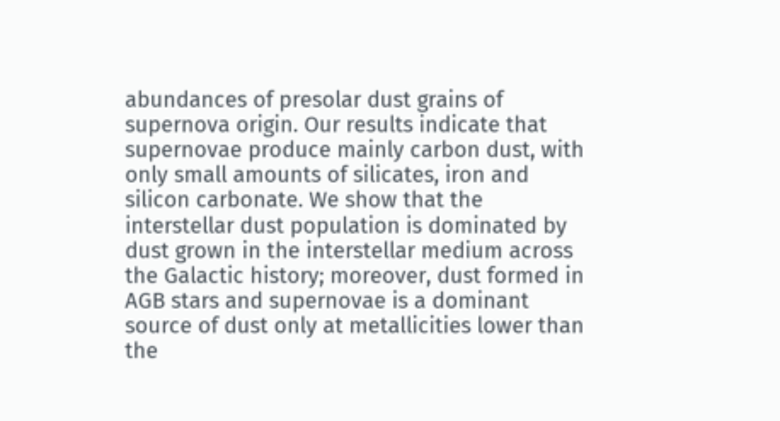abundances of presolar dust grains of supernova origin. Our results indicate that supernovae produce mainly carbon dust, with only small amounts of silicates, iron and silicon carbonate. We show that the interstellar dust population is dominated by dust grown in the interstellar medium across the Galactic history; moreover, dust formed in AGB stars and supernovae is a dominant source of dust only at metallicities lower than the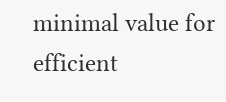minimal value for efficient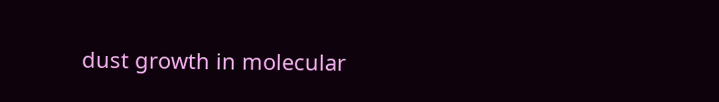dust growth in molecular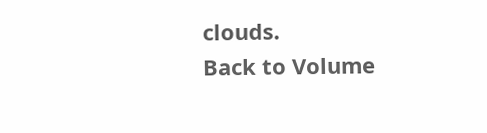clouds.
Back to Volume